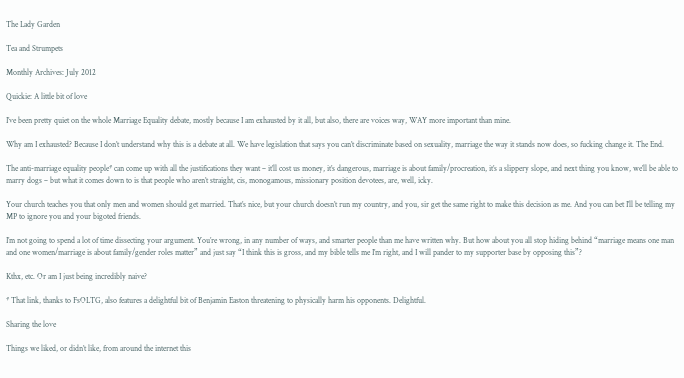The Lady Garden

Tea and Strumpets

Monthly Archives: July 2012

Quickie: A little bit of love

I’ve been pretty quiet on the whole Marriage Equality debate, mostly because I am exhausted by it all, but also, there are voices way, WAY more important than mine.

Why am I exhausted? Because I don’t understand why this is a debate at all. We have legislation that says you can’t discriminate based on sexuality, marriage the way it stands now does, so fucking change it. The End.

The anti-marriage equality people* can come up with all the justifications they want – it’ll cost us money, it’s dangerous, marriage is about family/procreation, it’s a slippery slope, and next thing you know, we’ll be able to marry dogs – but what it comes down to is that people who aren’t straight, cis, monogamous, missionary position devotees, are, well, icky.

Your church teaches you that only men and women should get married. That’s nice, but your church doesn’t run my country, and you, sir get the same right to make this decision as me. And you can bet I’ll be telling my MP to ignore you and your bigoted friends.

I’m not going to spend a lot of time dissecting your argument. You’re wrong, in any number of ways, and smarter people than me have written why. But how about you all stop hiding behind “marriage means one man and one women/marriage is about family/gender roles matter” and just say “I think this is gross, and my bible tells me I’m right, and I will pander to my supporter base by opposing this”?

Kthx, etc. Or am I just being incredibly naive?

* That link, thanks to FsOLTG, also features a delightful bit of Benjamin Easton threatening to physically harm his opponents. Delightful.

Sharing the love

Things we liked, or didn’t like, from around the internet this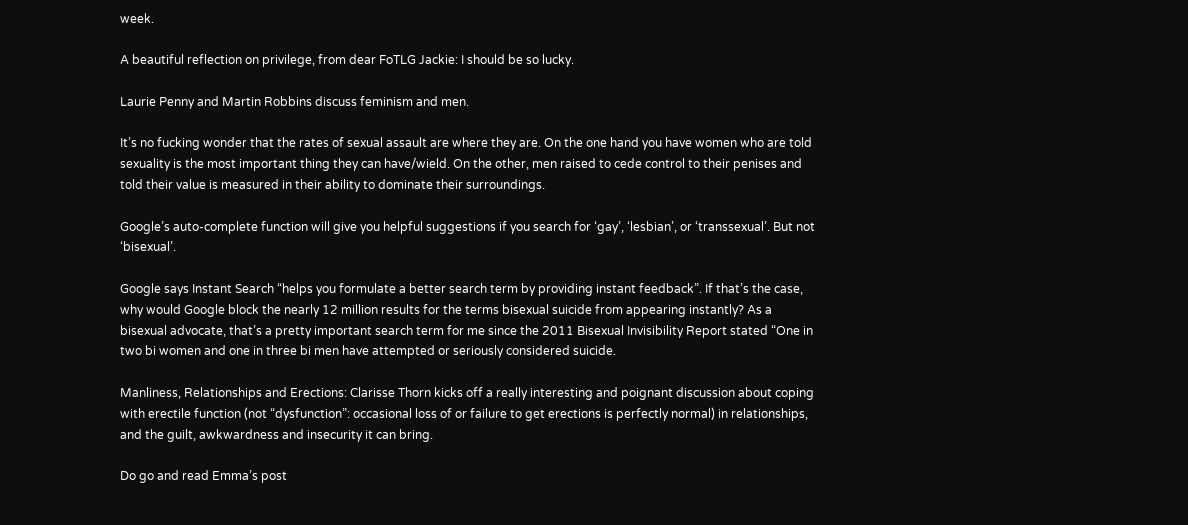week.

A beautiful reflection on privilege, from dear FoTLG Jackie: I should be so lucky.

Laurie Penny and Martin Robbins discuss feminism and men.

It’s no fucking wonder that the rates of sexual assault are where they are. On the one hand you have women who are told sexuality is the most important thing they can have/wield. On the other, men raised to cede control to their penises and told their value is measured in their ability to dominate their surroundings.

Google’s auto-complete function will give you helpful suggestions if you search for ‘gay’, ‘lesbian’, or ‘transsexual’. But not ‘bisexual’.

Google says Instant Search “helps you formulate a better search term by providing instant feedback”. If that’s the case, why would Google block the nearly 12 million results for the terms bisexual suicide from appearing instantly? As a bisexual advocate, that’s a pretty important search term for me since the 2011 Bisexual Invisibility Report stated “One in two bi women and one in three bi men have attempted or seriously considered suicide.

Manliness, Relationships and Erections: Clarisse Thorn kicks off a really interesting and poignant discussion about coping with erectile function (not “dysfunction”: occasional loss of or failure to get erections is perfectly normal) in relationships, and the guilt, awkwardness and insecurity it can bring.

Do go and read Emma’s post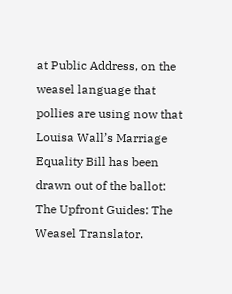at Public Address, on the weasel language that pollies are using now that Louisa Wall’s Marriage Equality Bill has been drawn out of the ballot: The Upfront Guides: The Weasel Translator.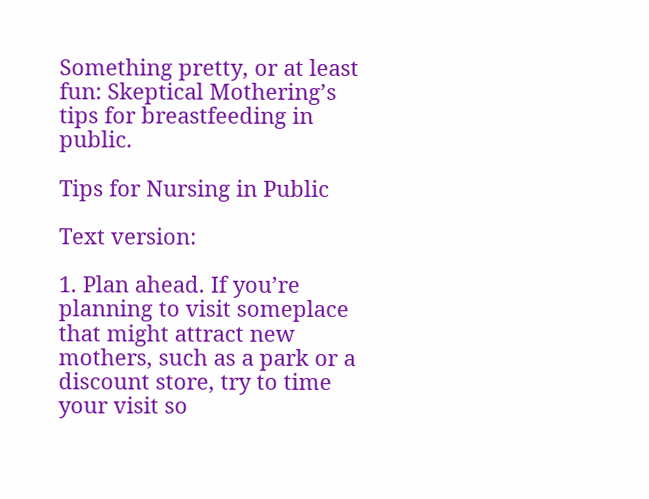Something pretty, or at least fun: Skeptical Mothering’s tips for breastfeeding in public.

Tips for Nursing in Public

Text version:

1. Plan ahead. If you’re planning to visit someplace that might attract new mothers, such as a park or a discount store, try to time your visit so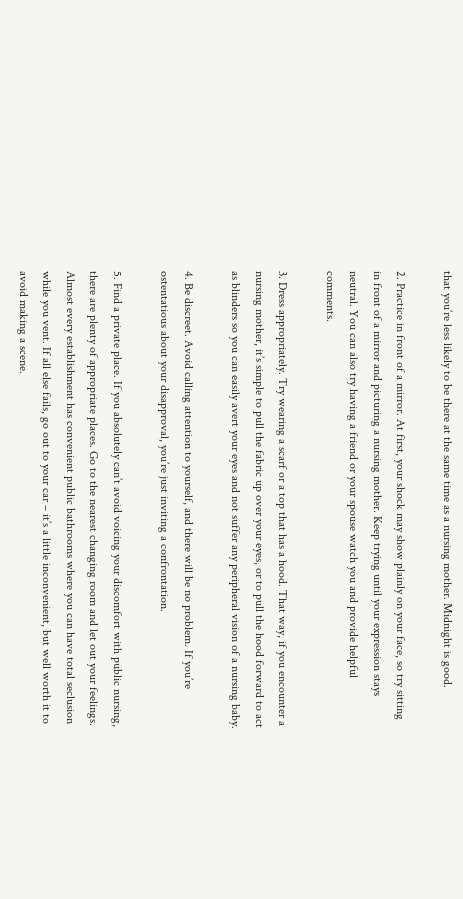that you’re less likely to be there at the same time as a nursing mother. Midnight is good.

2. Practice in front of a mirror. At first, your shock may show plainly on your face, so try sitting in front of a mirror and picturing a nursing mother. Keep trying until your expression stays neutral. You can also try having a friend or your spouse watch you and provide helpful comments.

3. Dress appropriately. Try wearing a scarf or a top that has a hood. That way, if you encounter a nursing mother, it’s simple to pull the fabric up over your eyes, or to pull the hood forward to act as blinders so you can easily avert your eyes and not suffer any peripheral vision of a nursing baby.

4. Be discreet. Avoid calling attention to yourself, and there will be no problem. If you’re ostentatious about your disapproval, you’re just inviting a confrontation.

5. Find a private place. If you absolutely can’t avoid voicing your discomfort with public nursing, there are plenty of appropriate places. Go to the nearest changing room and let out your feelings. Almost every establishment has convenient public bathrooms where you can have total seclusion while you vent. If all else fails, go out to your car – it’s a little inconvenient, but well worth it to avoid making a scene.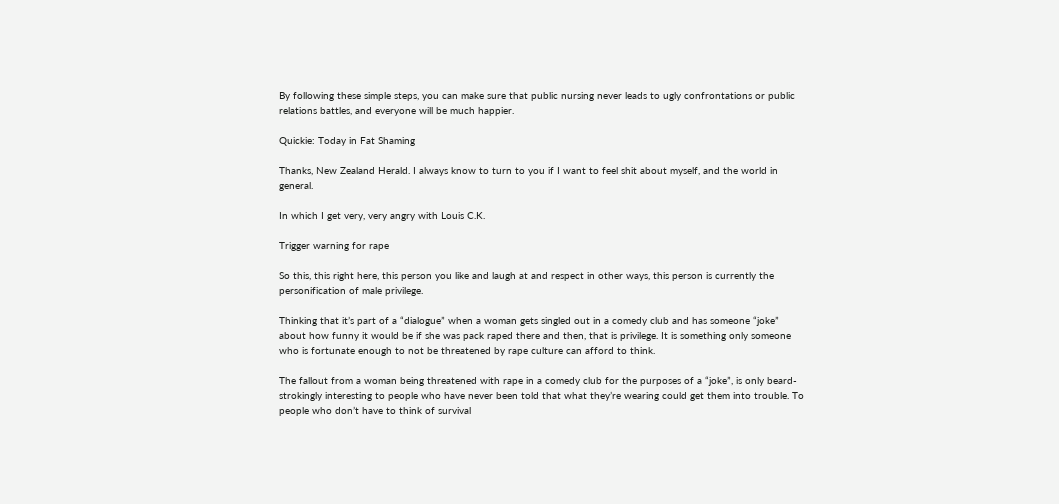By following these simple steps, you can make sure that public nursing never leads to ugly confrontations or public relations battles, and everyone will be much happier.

Quickie: Today in Fat Shaming

Thanks, New Zealand Herald. I always know to turn to you if I want to feel shit about myself, and the world in general.

In which I get very, very angry with Louis C.K.

Trigger warning for rape

So this, this right here, this person you like and laugh at and respect in other ways, this person is currently the personification of male privilege.

Thinking that it’s part of a “dialogue” when a woman gets singled out in a comedy club and has someone “joke” about how funny it would be if she was pack raped there and then, that is privilege. It is something only someone who is fortunate enough to not be threatened by rape culture can afford to think.

The fallout from a woman being threatened with rape in a comedy club for the purposes of a “joke”, is only beard-strokingly interesting to people who have never been told that what they’re wearing could get them into trouble. To people who don’t have to think of survival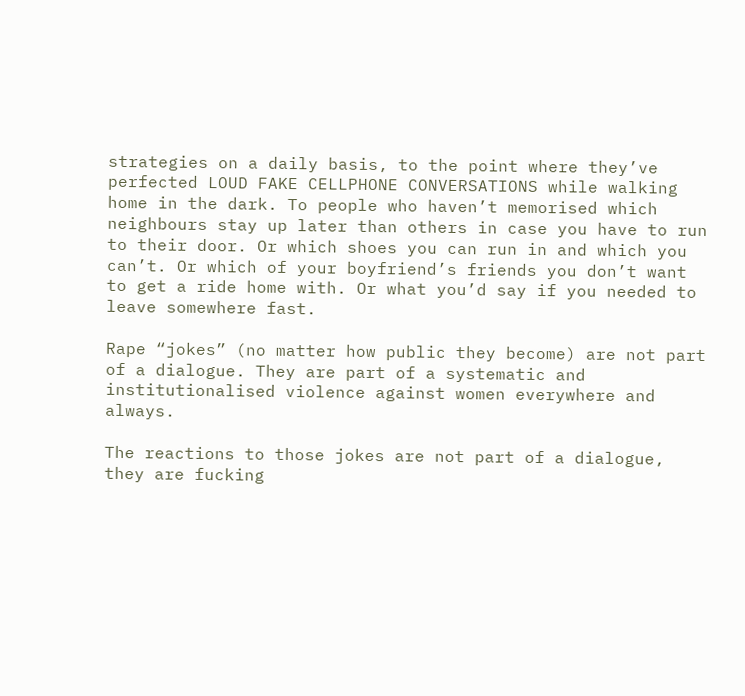strategies on a daily basis, to the point where they’ve perfected LOUD FAKE CELLPHONE CONVERSATIONS while walking home in the dark. To people who haven’t memorised which neighbours stay up later than others in case you have to run to their door. Or which shoes you can run in and which you can’t. Or which of your boyfriend’s friends you don’t want to get a ride home with. Or what you’d say if you needed to leave somewhere fast.

Rape “jokes” (no matter how public they become) are not part of a dialogue. They are part of a systematic and institutionalised violence against women everywhere and always.

The reactions to those jokes are not part of a dialogue, they are fucking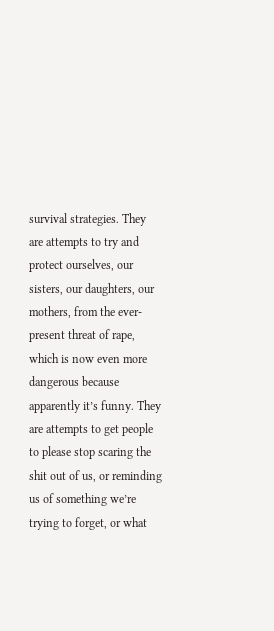survival strategies. They are attempts to try and protect ourselves, our sisters, our daughters, our mothers, from the ever-present threat of rape, which is now even more dangerous because apparently it’s funny. They are attempts to get people to please stop scaring the shit out of us, or reminding us of something we’re trying to forget, or what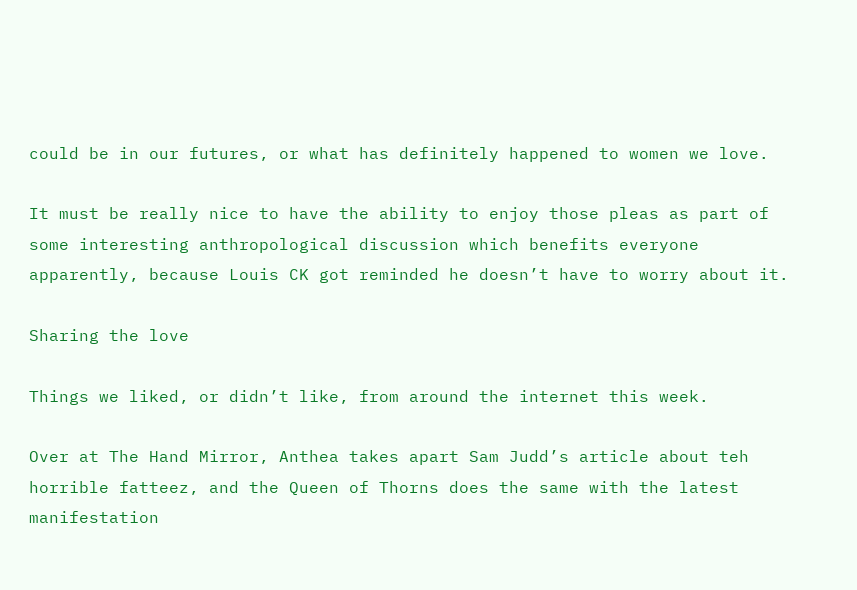could be in our futures, or what has definitely happened to women we love.

It must be really nice to have the ability to enjoy those pleas as part of some interesting anthropological discussion which benefits everyone apparently, because Louis CK got reminded he doesn’t have to worry about it.

Sharing the love

Things we liked, or didn’t like, from around the internet this week.

Over at The Hand Mirror, Anthea takes apart Sam Judd’s article about teh horrible fatteez, and the Queen of Thorns does the same with the latest manifestation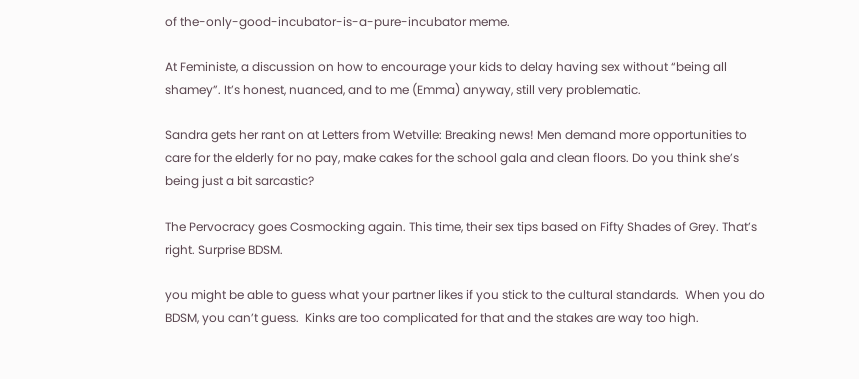of the-only-good-incubator-is-a-pure-incubator meme.

At Feministe, a discussion on how to encourage your kids to delay having sex without “being all shamey”. It’s honest, nuanced, and to me (Emma) anyway, still very problematic.

Sandra gets her rant on at Letters from Wetville: Breaking news! Men demand more opportunities to care for the elderly for no pay, make cakes for the school gala and clean floors. Do you think she’s being just a bit sarcastic?

The Pervocracy goes Cosmocking again. This time, their sex tips based on Fifty Shades of Grey. That’s right. Surprise BDSM.

you might be able to guess what your partner likes if you stick to the cultural standards.  When you do BDSM, you can’t guess.  Kinks are too complicated for that and the stakes are way too high.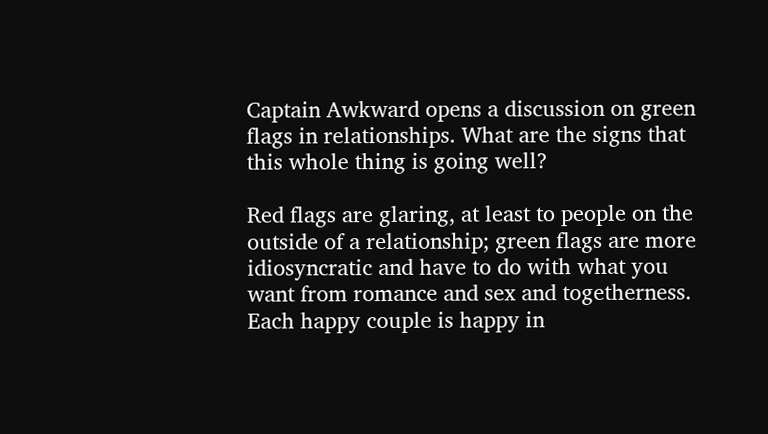Captain Awkward opens a discussion on green flags in relationships. What are the signs that this whole thing is going well?

Red flags are glaring, at least to people on the outside of a relationship; green flags are more idiosyncratic and have to do with what you want from romance and sex and togetherness. Each happy couple is happy in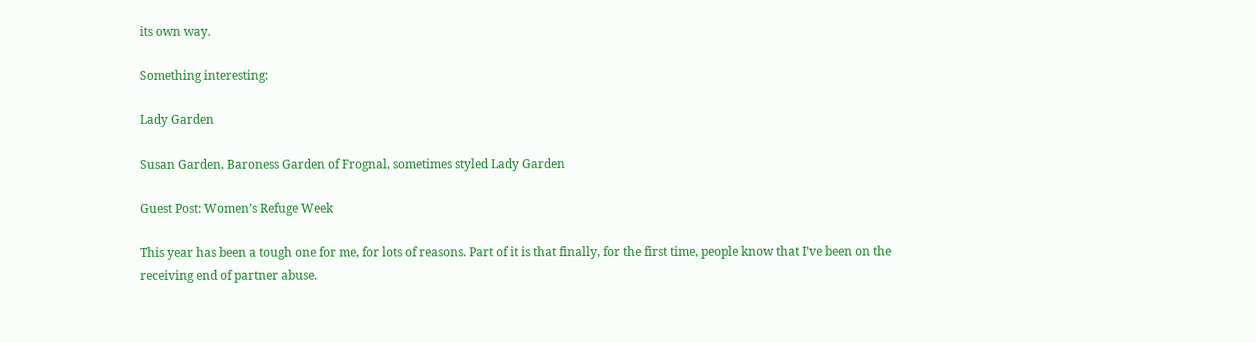its own way.

Something interesting:

Lady Garden

Susan Garden, Baroness Garden of Frognal, sometimes styled Lady Garden

Guest Post: Women’s Refuge Week

This year has been a tough one for me, for lots of reasons. Part of it is that finally, for the first time, people know that I’ve been on the receiving end of partner abuse.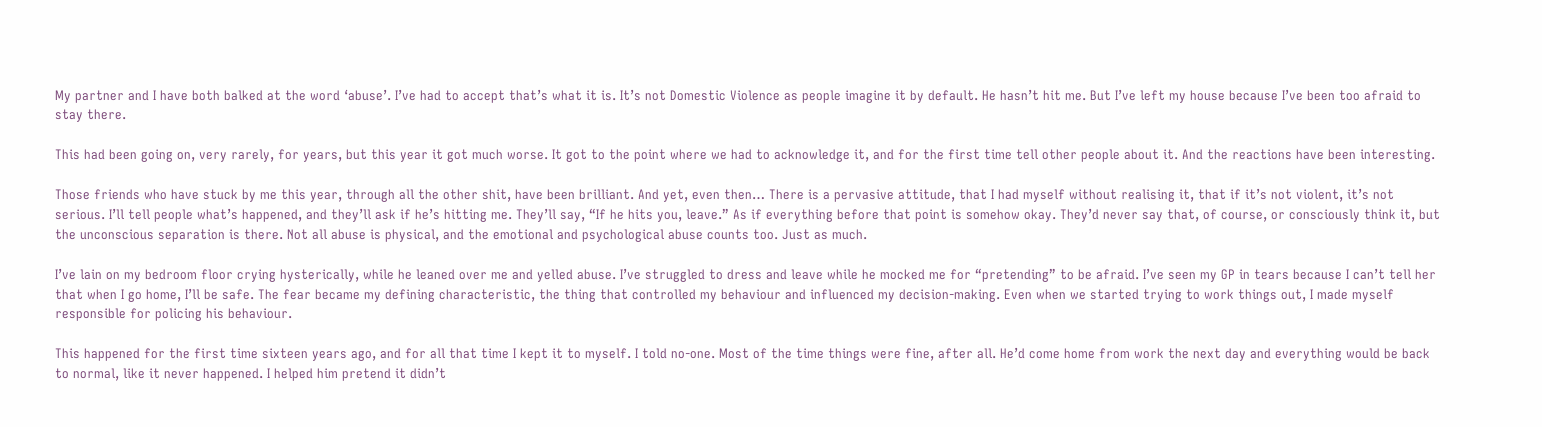My partner and I have both balked at the word ‘abuse’. I’ve had to accept that’s what it is. It’s not Domestic Violence as people imagine it by default. He hasn’t hit me. But I’ve left my house because I’ve been too afraid to stay there.

This had been going on, very rarely, for years, but this year it got much worse. It got to the point where we had to acknowledge it, and for the first time tell other people about it. And the reactions have been interesting.

Those friends who have stuck by me this year, through all the other shit, have been brilliant. And yet, even then… There is a pervasive attitude, that I had myself without realising it, that if it’s not violent, it’s not serious. I’ll tell people what’s happened, and they’ll ask if he’s hitting me. They’ll say, “If he hits you, leave.” As if everything before that point is somehow okay. They’d never say that, of course, or consciously think it, but the unconscious separation is there. Not all abuse is physical, and the emotional and psychological abuse counts too. Just as much.

I’ve lain on my bedroom floor crying hysterically, while he leaned over me and yelled abuse. I’ve struggled to dress and leave while he mocked me for “pretending” to be afraid. I’ve seen my GP in tears because I can’t tell her that when I go home, I’ll be safe. The fear became my defining characteristic, the thing that controlled my behaviour and influenced my decision-making. Even when we started trying to work things out, I made myself responsible for policing his behaviour.

This happened for the first time sixteen years ago, and for all that time I kept it to myself. I told no-one. Most of the time things were fine, after all. He’d come home from work the next day and everything would be back to normal, like it never happened. I helped him pretend it didn’t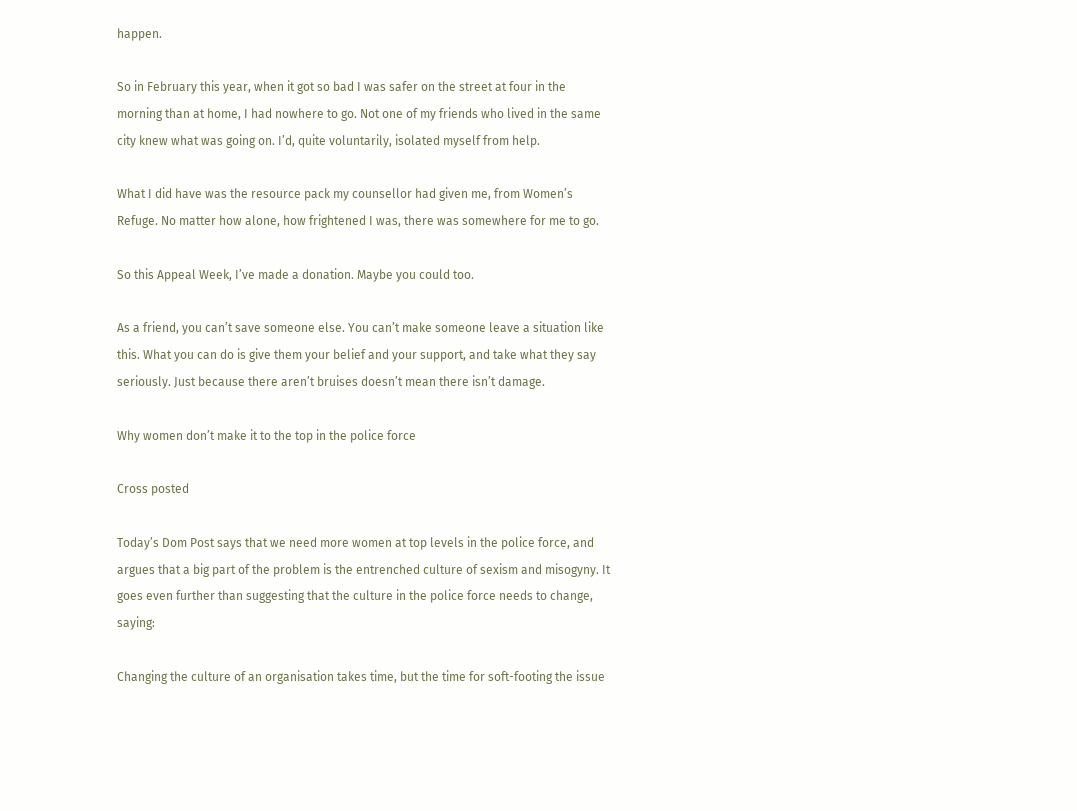happen.

So in February this year, when it got so bad I was safer on the street at four in the morning than at home, I had nowhere to go. Not one of my friends who lived in the same city knew what was going on. I’d, quite voluntarily, isolated myself from help.

What I did have was the resource pack my counsellor had given me, from Women’s Refuge. No matter how alone, how frightened I was, there was somewhere for me to go.

So this Appeal Week, I’ve made a donation. Maybe you could too.

As a friend, you can’t save someone else. You can’t make someone leave a situation like this. What you can do is give them your belief and your support, and take what they say seriously. Just because there aren’t bruises doesn’t mean there isn’t damage.

Why women don’t make it to the top in the police force

Cross posted

Today’s Dom Post says that we need more women at top levels in the police force, and argues that a big part of the problem is the entrenched culture of sexism and misogyny. It goes even further than suggesting that the culture in the police force needs to change, saying:

Changing the culture of an organisation takes time, but the time for soft-footing the issue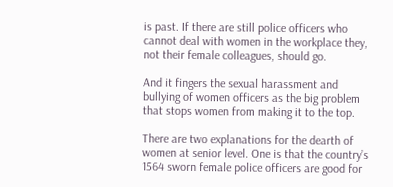is past. If there are still police officers who cannot deal with women in the workplace they, not their female colleagues, should go.

And it fingers the sexual harassment and bullying of women officers as the big problem that stops women from making it to the top.

There are two explanations for the dearth of women at senior level. One is that the country’s 1564 sworn female police officers are good for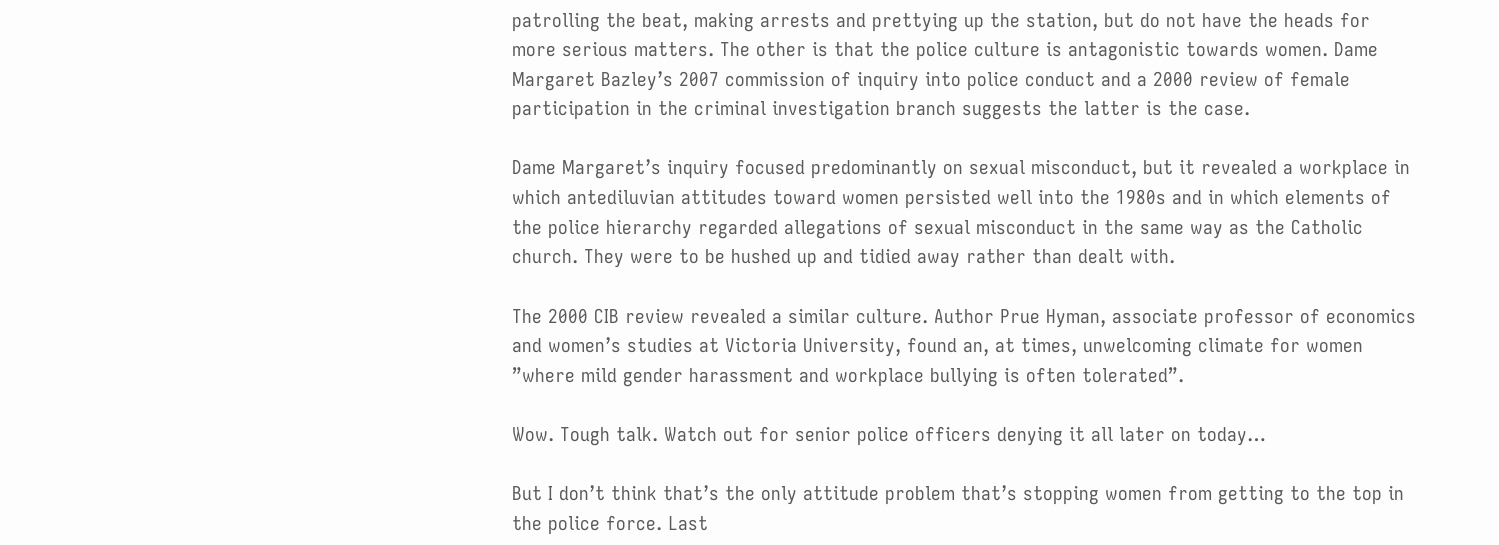patrolling the beat, making arrests and prettying up the station, but do not have the heads for more serious matters. The other is that the police culture is antagonistic towards women. Dame Margaret Bazley’s 2007 commission of inquiry into police conduct and a 2000 review of female participation in the criminal investigation branch suggests the latter is the case.

Dame Margaret’s inquiry focused predominantly on sexual misconduct, but it revealed a workplace in which antediluvian attitudes toward women persisted well into the 1980s and in which elements of the police hierarchy regarded allegations of sexual misconduct in the same way as the Catholic church. They were to be hushed up and tidied away rather than dealt with.

The 2000 CIB review revealed a similar culture. Author Prue Hyman, associate professor of economics and women’s studies at Victoria University, found an, at times, unwelcoming climate for women ”where mild gender harassment and workplace bullying is often tolerated”.

Wow. Tough talk. Watch out for senior police officers denying it all later on today…

But I don’t think that’s the only attitude problem that’s stopping women from getting to the top in the police force. Last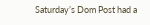Saturday’s Dom Post had a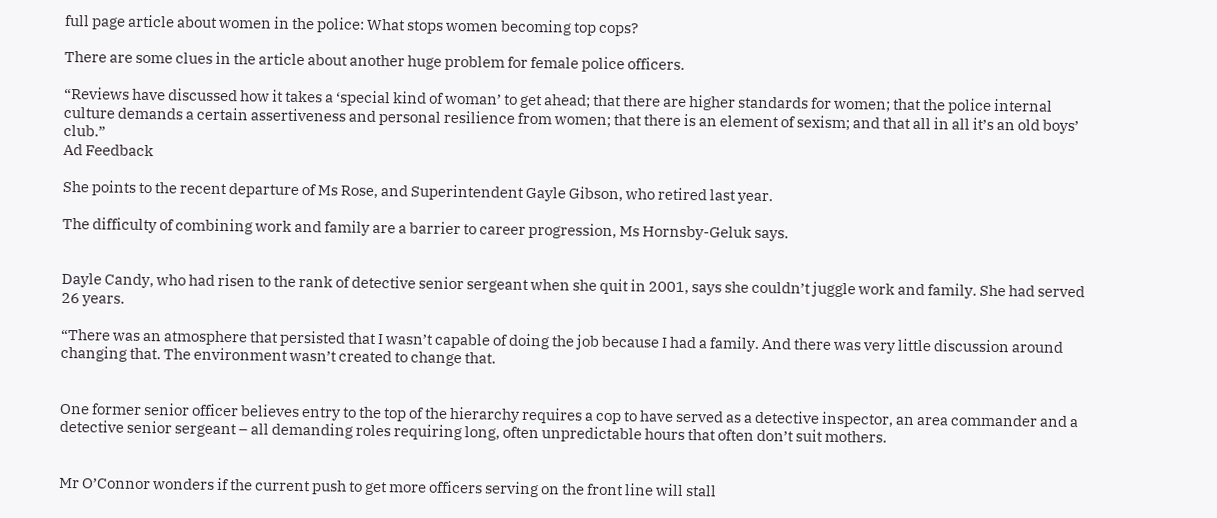full page article about women in the police: What stops women becoming top cops?

There are some clues in the article about another huge problem for female police officers.

“Reviews have discussed how it takes a ‘special kind of woman’ to get ahead; that there are higher standards for women; that the police internal culture demands a certain assertiveness and personal resilience from women; that there is an element of sexism; and that all in all it’s an old boys’ club.”
Ad Feedback

She points to the recent departure of Ms Rose, and Superintendent Gayle Gibson, who retired last year.

The difficulty of combining work and family are a barrier to career progression, Ms Hornsby-Geluk says.


Dayle Candy, who had risen to the rank of detective senior sergeant when she quit in 2001, says she couldn’t juggle work and family. She had served 26 years.

“There was an atmosphere that persisted that I wasn’t capable of doing the job because I had a family. And there was very little discussion around changing that. The environment wasn’t created to change that.


One former senior officer believes entry to the top of the hierarchy requires a cop to have served as a detective inspector, an area commander and a detective senior sergeant – all demanding roles requiring long, often unpredictable hours that often don’t suit mothers.


Mr O’Connor wonders if the current push to get more officers serving on the front line will stall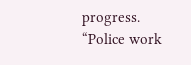progress. “Police work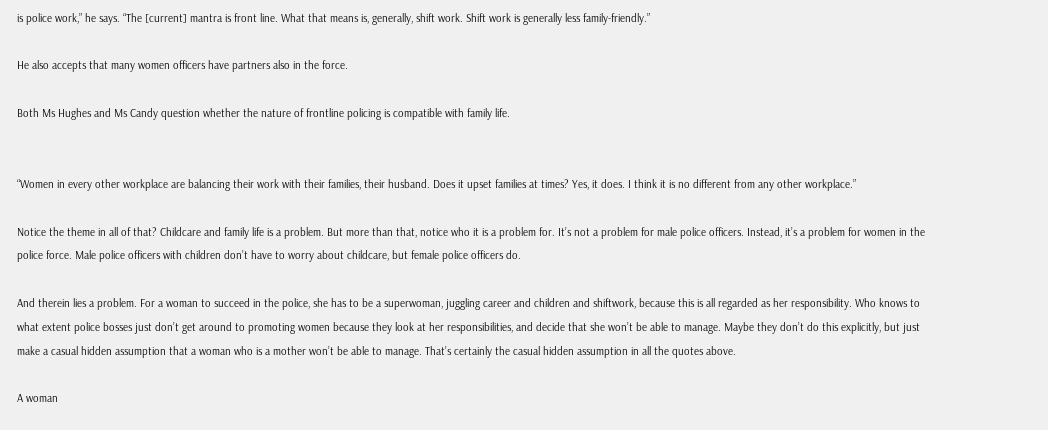is police work,” he says. “The [current] mantra is front line. What that means is, generally, shift work. Shift work is generally less family-friendly.”

He also accepts that many women officers have partners also in the force.

Both Ms Hughes and Ms Candy question whether the nature of frontline policing is compatible with family life.


“Women in every other workplace are balancing their work with their families, their husband. Does it upset families at times? Yes, it does. I think it is no different from any other workplace.”

Notice the theme in all of that? Childcare and family life is a problem. But more than that, notice who it is a problem for. It’s not a problem for male police officers. Instead, it’s a problem for women in the police force. Male police officers with children don’t have to worry about childcare, but female police officers do.

And therein lies a problem. For a woman to succeed in the police, she has to be a superwoman, juggling career and children and shiftwork, because this is all regarded as her responsibility. Who knows to what extent police bosses just don’t get around to promoting women because they look at her responsibilities, and decide that she won’t be able to manage. Maybe they don’t do this explicitly, but just make a casual hidden assumption that a woman who is a mother won’t be able to manage. That’s certainly the casual hidden assumption in all the quotes above.

A woman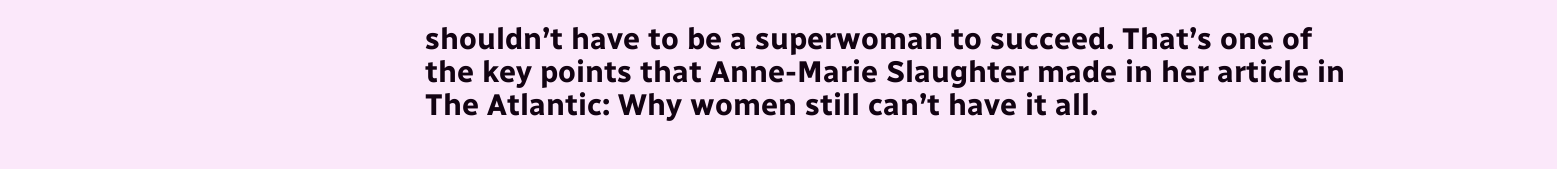shouldn’t have to be a superwoman to succeed. That’s one of the key points that Anne-Marie Slaughter made in her article in The Atlantic: Why women still can’t have it all.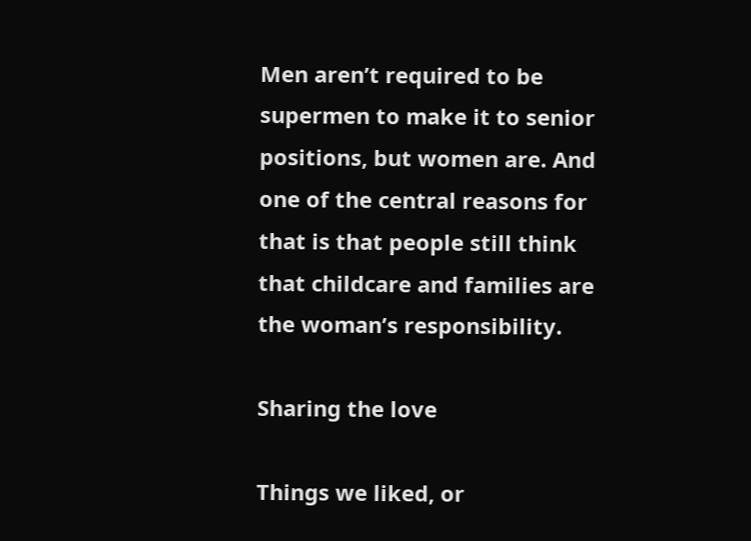Men aren’t required to be supermen to make it to senior positions, but women are. And one of the central reasons for that is that people still think that childcare and families are the woman’s responsibility.

Sharing the love

Things we liked, or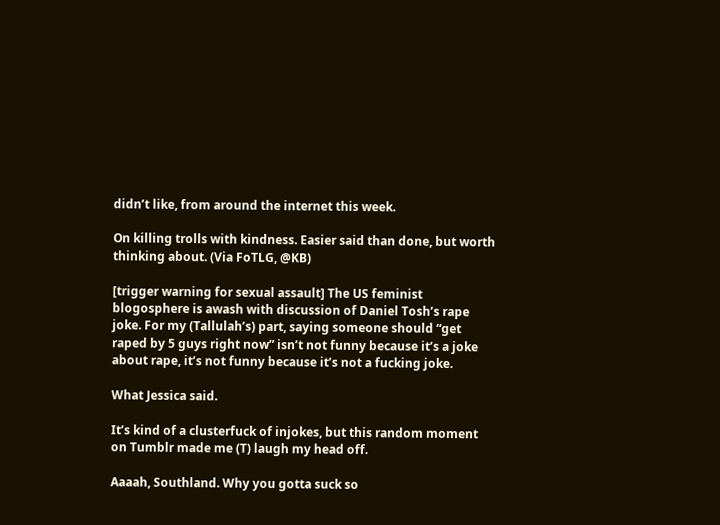didn’t like, from around the internet this week.

On killing trolls with kindness. Easier said than done, but worth thinking about. (Via FoTLG, @KB)

[trigger warning for sexual assault] The US feminist blogosphere is awash with discussion of Daniel Tosh’s rape joke. For my (Tallulah’s) part, saying someone should “get raped by 5 guys right now” isn’t not funny because it’s a joke about rape, it’s not funny because it’s not a fucking joke.

What Jessica said.

It’s kind of a clusterfuck of injokes, but this random moment on Tumblr made me (T) laugh my head off.

Aaaah, Southland. Why you gotta suck so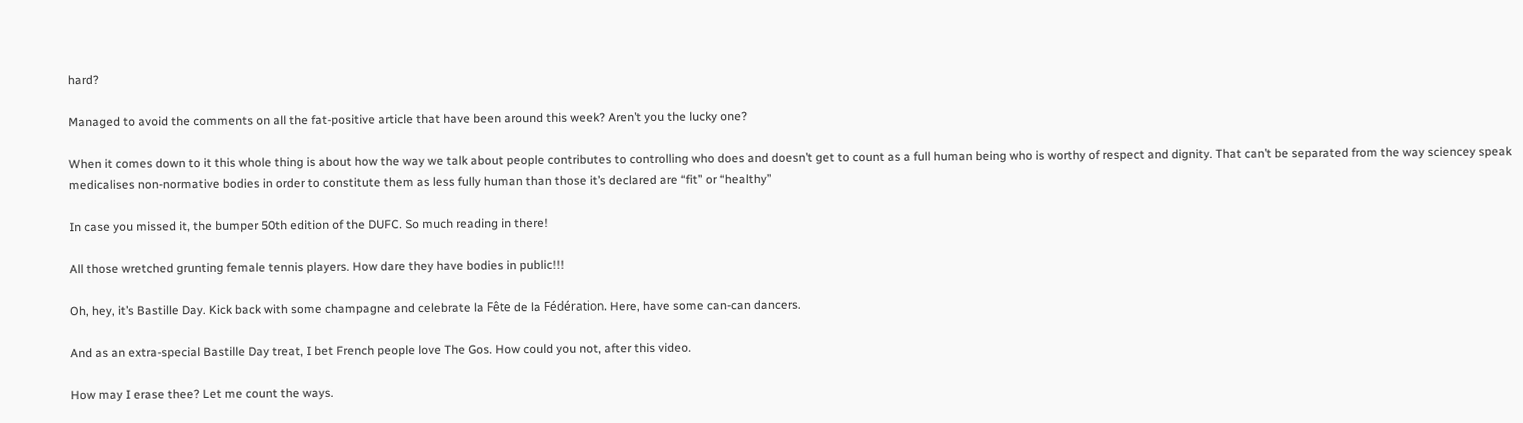hard?

Managed to avoid the comments on all the fat-positive article that have been around this week? Aren’t you the lucky one?

When it comes down to it this whole thing is about how the way we talk about people contributes to controlling who does and doesn’t get to count as a full human being who is worthy of respect and dignity. That can’t be separated from the way sciencey speak medicalises non-normative bodies in order to constitute them as less fully human than those it’s declared are “fit” or “healthy”

In case you missed it, the bumper 50th edition of the DUFC. So much reading in there!

All those wretched grunting female tennis players. How dare they have bodies in public!!!

Oh, hey, it’s Bastille Day. Kick back with some champagne and celebrate la Fête de la Fédération. Here, have some can-can dancers.

And as an extra-special Bastille Day treat, I bet French people love The Gos. How could you not, after this video.

How may I erase thee? Let me count the ways.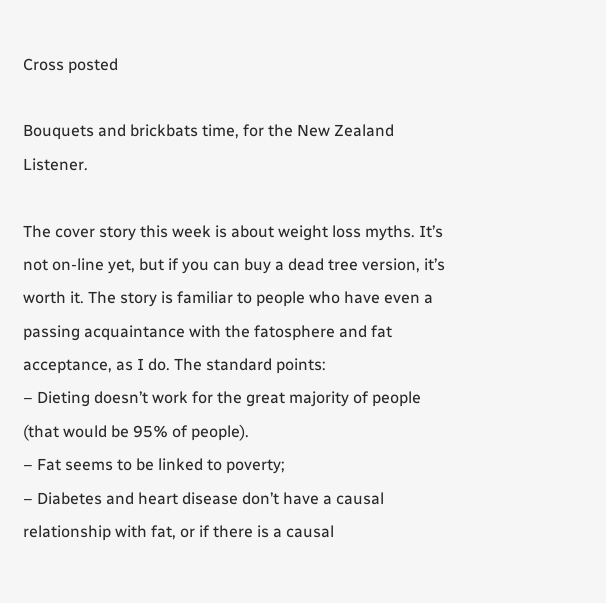Cross posted

Bouquets and brickbats time, for the New Zealand Listener.

The cover story this week is about weight loss myths. It’s not on-line yet, but if you can buy a dead tree version, it’s worth it. The story is familiar to people who have even a passing acquaintance with the fatosphere and fat acceptance, as I do. The standard points:
– Dieting doesn’t work for the great majority of people (that would be 95% of people).
– Fat seems to be linked to poverty;
– Diabetes and heart disease don’t have a causal relationship with fat, or if there is a causal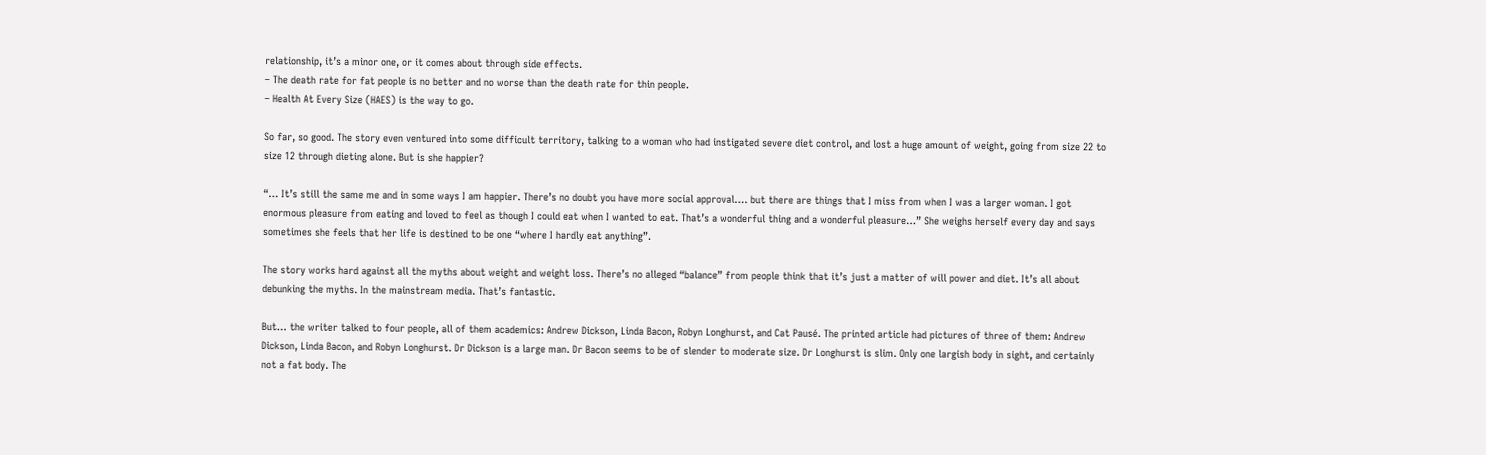relationship, it’s a minor one, or it comes about through side effects.
– The death rate for fat people is no better and no worse than the death rate for thin people.
– Health At Every Size (HAES) is the way to go.

So far, so good. The story even ventured into some difficult territory, talking to a woman who had instigated severe diet control, and lost a huge amount of weight, going from size 22 to size 12 through dieting alone. But is she happier?

“… It’s still the same me and in some ways I am happier. There’s no doubt you have more social approval…. but there are things that I miss from when I was a larger woman. I got enormous pleasure from eating and loved to feel as though I could eat when I wanted to eat. That’s a wonderful thing and a wonderful pleasure…” She weighs herself every day and says sometimes she feels that her life is destined to be one “where I hardly eat anything”.

The story works hard against all the myths about weight and weight loss. There’s no alleged “balance” from people think that it’s just a matter of will power and diet. It’s all about debunking the myths. In the mainstream media. That’s fantastic.

But… the writer talked to four people, all of them academics: Andrew Dickson, Linda Bacon, Robyn Longhurst, and Cat Pausé. The printed article had pictures of three of them: Andrew Dickson, Linda Bacon, and Robyn Longhurst. Dr Dickson is a large man. Dr Bacon seems to be of slender to moderate size. Dr Longhurst is slim. Only one largish body in sight, and certainly not a fat body. The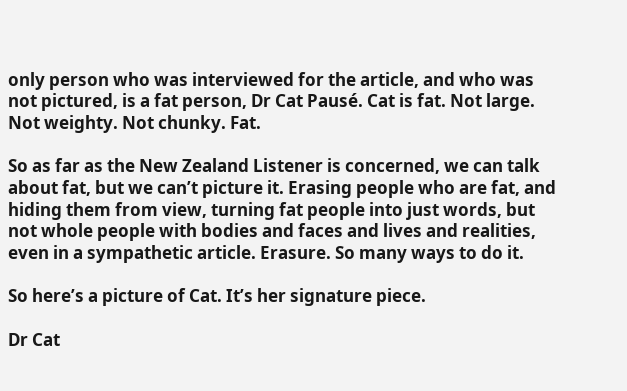only person who was interviewed for the article, and who was not pictured, is a fat person, Dr Cat Pausé. Cat is fat. Not large. Not weighty. Not chunky. Fat.

So as far as the New Zealand Listener is concerned, we can talk about fat, but we can’t picture it. Erasing people who are fat, and hiding them from view, turning fat people into just words, but not whole people with bodies and faces and lives and realities, even in a sympathetic article. Erasure. So many ways to do it.

So here’s a picture of Cat. It’s her signature piece.

Dr Cat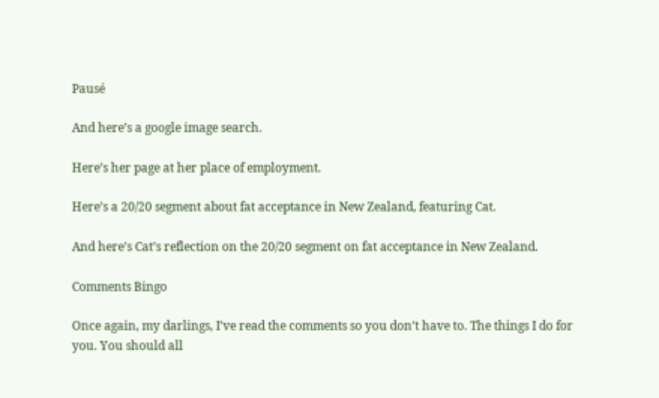Pausé

And here’s a google image search.

Here’s her page at her place of employment.

Here’s a 20/20 segment about fat acceptance in New Zealand, featuring Cat.

And here’s Cat’s reflection on the 20/20 segment on fat acceptance in New Zealand.

Comments Bingo

Once again, my darlings, I’ve read the comments so you don’t have to. The things I do for you. You should all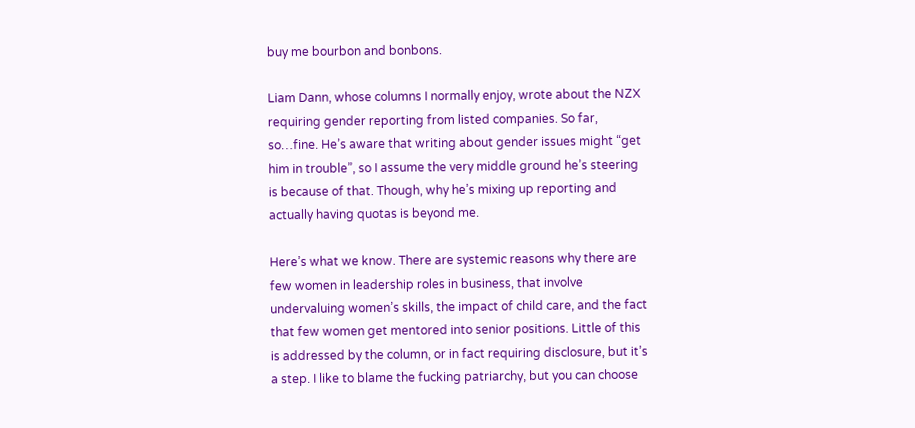buy me bourbon and bonbons.

Liam Dann, whose columns I normally enjoy, wrote about the NZX requiring gender reporting from listed companies. So far, so…fine. He’s aware that writing about gender issues might “get him in trouble”, so I assume the very middle ground he’s steering is because of that. Though, why he’s mixing up reporting and actually having quotas is beyond me.

Here’s what we know. There are systemic reasons why there are few women in leadership roles in business, that involve undervaluing women’s skills, the impact of child care, and the fact that few women get mentored into senior positions. Little of this is addressed by the column, or in fact requiring disclosure, but it’s a step. I like to blame the fucking patriarchy, but you can choose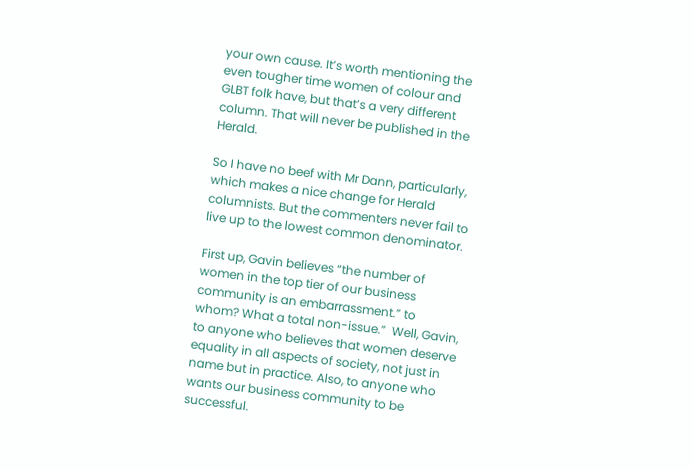your own cause. It’s worth mentioning the even tougher time women of colour and GLBT folk have, but that’s a very different column. That will never be published in the Herald.

So I have no beef with Mr Dann, particularly, which makes a nice change for Herald columnists. But the commenters never fail to live up to the lowest common denominator.

First up, Gavin believes “the number of women in the top tier of our business community is an embarrassment.” to whom? What a total non-issue.”  Well, Gavin, to anyone who believes that women deserve equality in all aspects of society, not just in name but in practice. Also, to anyone who wants our business community to be successful.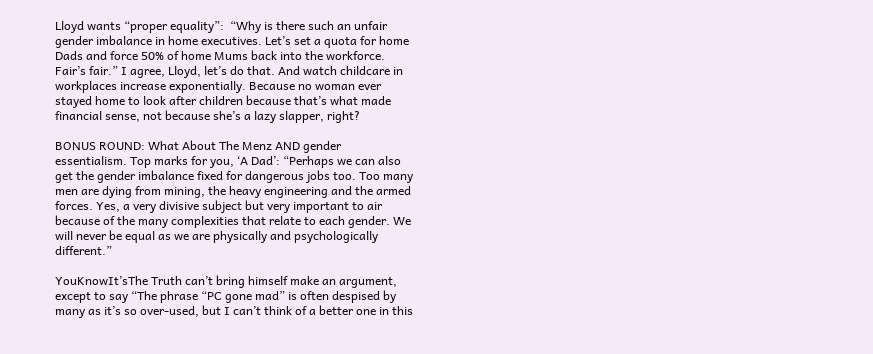Lloyd wants “proper equality”:  “Why is there such an unfair gender imbalance in home executives. Let’s set a quota for home Dads and force 50% of home Mums back into the workforce. Fair’s fair.” I agree, Lloyd, let’s do that. And watch childcare in workplaces increase exponentially. Because no woman ever stayed home to look after children because that’s what made financial sense, not because she’s a lazy slapper, right?

BONUS ROUND: What About The Menz AND gender essentialism. Top marks for you, ‘A Dad’: “Perhaps we can also get the gender imbalance fixed for dangerous jobs too. Too many men are dying from mining, the heavy engineering and the armed forces. Yes, a very divisive subject but very important to air because of the many complexities that relate to each gender. We will never be equal as we are physically and psychologically different.”

YouKnowIt’sThe Truth can’t bring himself make an argument, except to say “The phrase “PC gone mad” is often despised by many as it’s so over-used, but I can’t think of a better one in this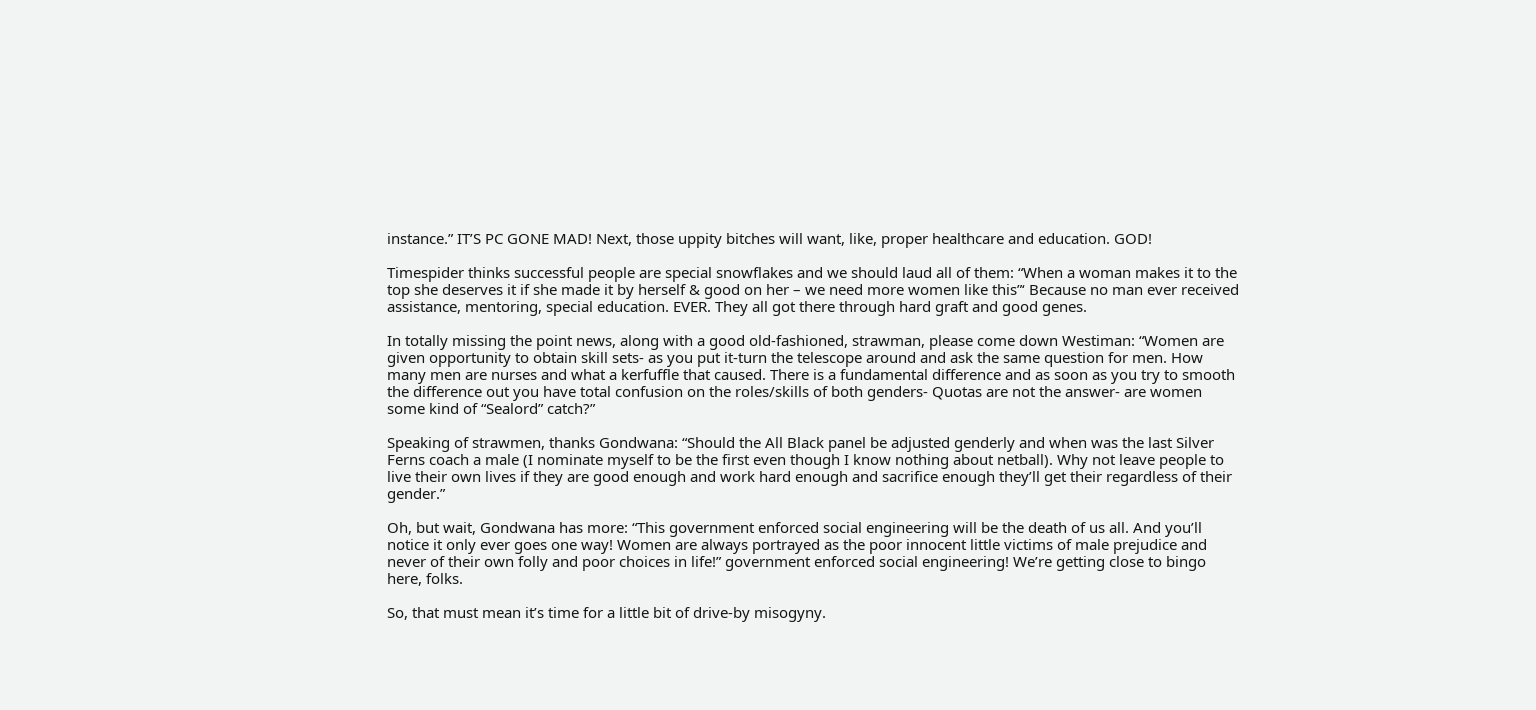instance.” IT’S PC GONE MAD! Next, those uppity bitches will want, like, proper healthcare and education. GOD!

Timespider thinks successful people are special snowflakes and we should laud all of them: “When a woman makes it to the top she deserves it if she made it by herself & good on her – we need more women like this”‘ Because no man ever received assistance, mentoring, special education. EVER. They all got there through hard graft and good genes.

In totally missing the point news, along with a good old-fashioned, strawman, please come down Westiman: “Women are given opportunity to obtain skill sets- as you put it-turn the telescope around and ask the same question for men. How many men are nurses and what a kerfuffle that caused. There is a fundamental difference and as soon as you try to smooth the difference out you have total confusion on the roles/skills of both genders- Quotas are not the answer- are women some kind of “Sealord” catch?”

Speaking of strawmen, thanks Gondwana: “Should the All Black panel be adjusted genderly and when was the last Silver Ferns coach a male (I nominate myself to be the first even though I know nothing about netball). Why not leave people to live their own lives if they are good enough and work hard enough and sacrifice enough they’ll get their regardless of their gender.”

Oh, but wait, Gondwana has more: “This government enforced social engineering will be the death of us all. And you’ll notice it only ever goes one way! Women are always portrayed as the poor innocent little victims of male prejudice and never of their own folly and poor choices in life!” government enforced social engineering! We’re getting close to bingo here, folks.

So, that must mean it’s time for a little bit of drive-by misogyny.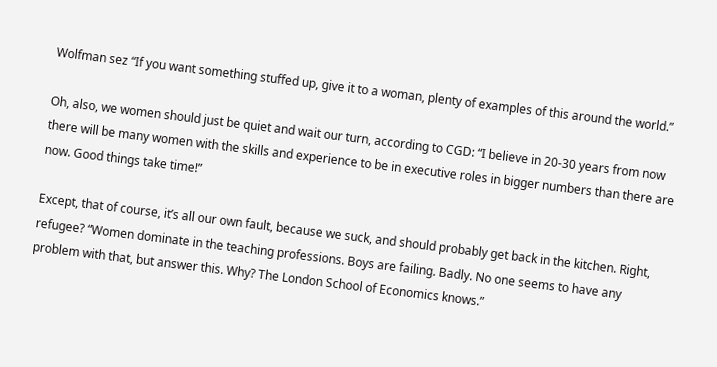Wolfman sez “If you want something stuffed up, give it to a woman, plenty of examples of this around the world.”

Oh, also, we women should just be quiet and wait our turn, according to CGD: “I believe in 20-30 years from now there will be many women with the skills and experience to be in executive roles in bigger numbers than there are now. Good things take time!”

Except, that of course, it’s all our own fault, because we suck, and should probably get back in the kitchen. Right, refugee? “Women dominate in the teaching professions. Boys are failing. Badly. No one seems to have any problem with that, but answer this. Why? The London School of Economics knows.”